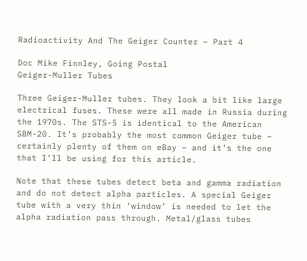Radioactivity And The Geiger Counter – Part 4

Doc Mike Finnley, Going Postal
Geiger-Muller Tubes

Three Geiger-Muller tubes. They look a bit like large electrical fuses. These were all made in Russia during the 1970s. The STS-5 is identical to the American SBM-20. It’s probably the most common Geiger tube – certainly plenty of them on eBay – and it’s the one that I’ll be using for this article.

Note that these tubes detect beta and gamma radiation and do not detect alpha particles. A special Geiger tube with a very thin ‘window’ is needed to let the alpha radiation pass through. Metal/glass tubes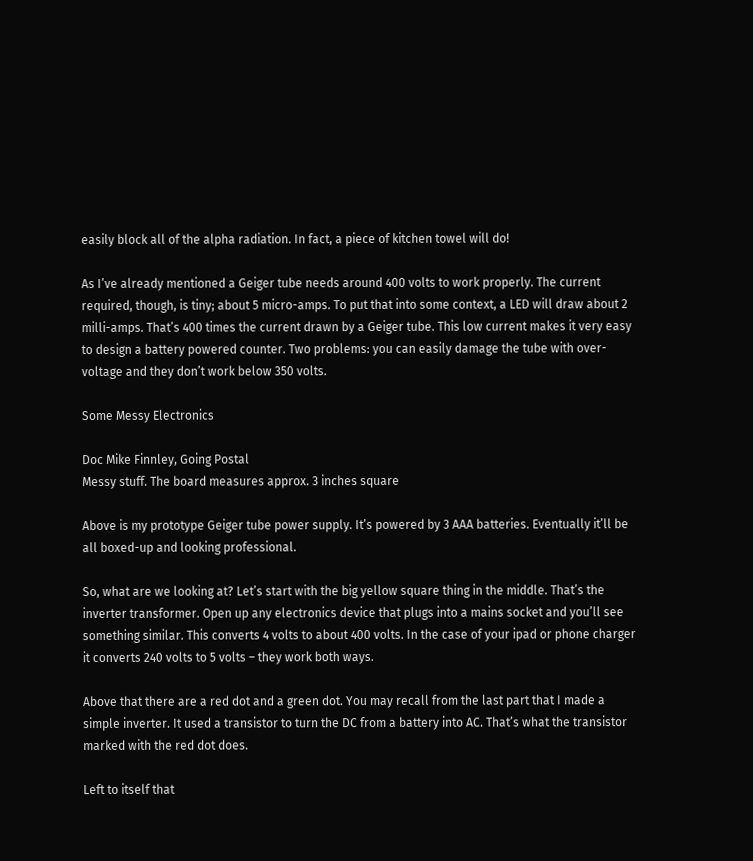easily block all of the alpha radiation. In fact, a piece of kitchen towel will do!

As I’ve already mentioned a Geiger tube needs around 400 volts to work properly. The current required, though, is tiny; about 5 micro-amps. To put that into some context, a LED will draw about 2 milli-amps. That’s 400 times the current drawn by a Geiger tube. This low current makes it very easy to design a battery powered counter. Two problems: you can easily damage the tube with over-voltage and they don’t work below 350 volts.

Some Messy Electronics

Doc Mike Finnley, Going Postal
Messy stuff. The board measures approx. 3 inches square

Above is my prototype Geiger tube power supply. It’s powered by 3 AAA batteries. Eventually it’ll be all boxed-up and looking professional.

So, what are we looking at? Let’s start with the big yellow square thing in the middle. That’s the inverter transformer. Open up any electronics device that plugs into a mains socket and you’ll see something similar. This converts 4 volts to about 400 volts. In the case of your ipad or phone charger it converts 240 volts to 5 volts – they work both ways.

Above that there are a red dot and a green dot. You may recall from the last part that I made a simple inverter. It used a transistor to turn the DC from a battery into AC. That’s what the transistor marked with the red dot does.

Left to itself that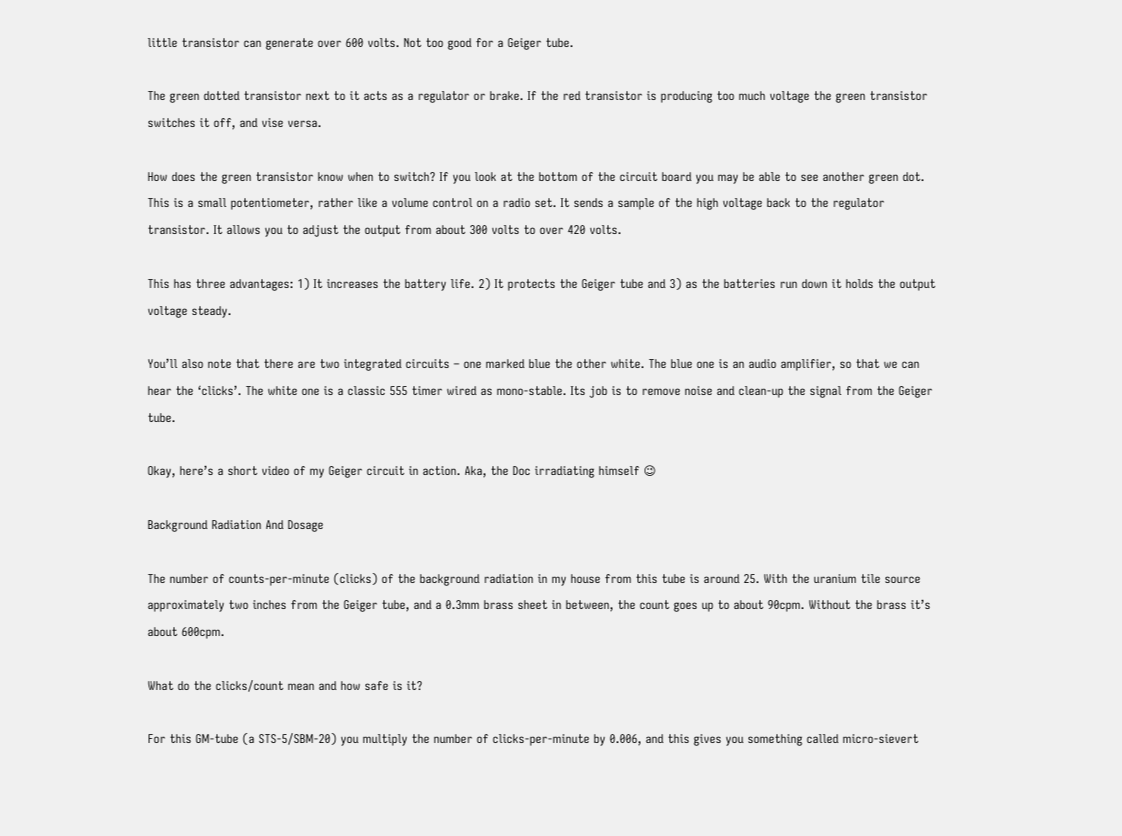little transistor can generate over 600 volts. Not too good for a Geiger tube.

The green dotted transistor next to it acts as a regulator or brake. If the red transistor is producing too much voltage the green transistor switches it off, and vise versa.

How does the green transistor know when to switch? If you look at the bottom of the circuit board you may be able to see another green dot. This is a small potentiometer, rather like a volume control on a radio set. It sends a sample of the high voltage back to the regulator transistor. It allows you to adjust the output from about 300 volts to over 420 volts.

This has three advantages: 1) It increases the battery life. 2) It protects the Geiger tube and 3) as the batteries run down it holds the output voltage steady.

You’ll also note that there are two integrated circuits – one marked blue the other white. The blue one is an audio amplifier, so that we can hear the ‘clicks’. The white one is a classic 555 timer wired as mono-stable. Its job is to remove noise and clean-up the signal from the Geiger tube.

Okay, here’s a short video of my Geiger circuit in action. Aka, the Doc irradiating himself 😉

Background Radiation And Dosage

The number of counts-per-minute (clicks) of the background radiation in my house from this tube is around 25. With the uranium tile source approximately two inches from the Geiger tube, and a 0.3mm brass sheet in between, the count goes up to about 90cpm. Without the brass it’s about 600cpm.

What do the clicks/count mean and how safe is it?

For this GM-tube (a STS-5/SBM-20) you multiply the number of clicks-per-minute by 0.006, and this gives you something called micro-sievert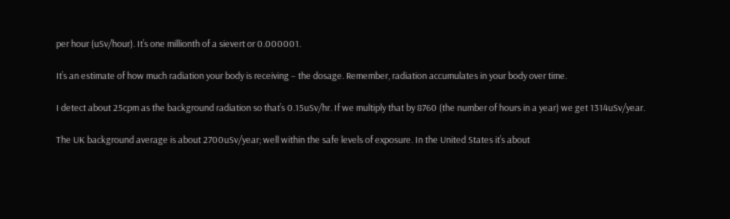per hour (uSv/hour). It’s one millionth of a sievert or 0.000001.

It’s an estimate of how much radiation your body is receiving – the dosage. Remember, radiation accumulates in your body over time.

I detect about 25cpm as the background radiation so that’s 0.15uSv/hr. If we multiply that by 8760 (the number of hours in a year) we get 1314uSv/year.

The UK background average is about 2700uSv/year; well within the safe levels of exposure. In the United States it’s about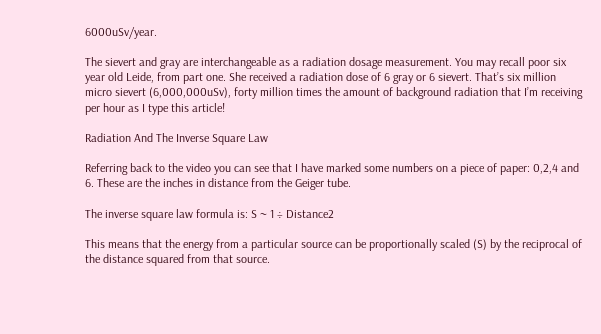6000uSv/year.

The sievert and gray are interchangeable as a radiation dosage measurement. You may recall poor six year old Leide, from part one. She received a radiation dose of 6 gray or 6 sievert. That’s six million micro sievert (6,000,000uSv), forty million times the amount of background radiation that I’m receiving per hour as I type this article!

Radiation And The Inverse Square Law

Referring back to the video you can see that I have marked some numbers on a piece of paper: 0,2,4 and 6. These are the inches in distance from the Geiger tube.

The inverse square law formula is: S ~ 1 ÷ Distance2

This means that the energy from a particular source can be proportionally scaled (S) by the reciprocal of the distance squared from that source.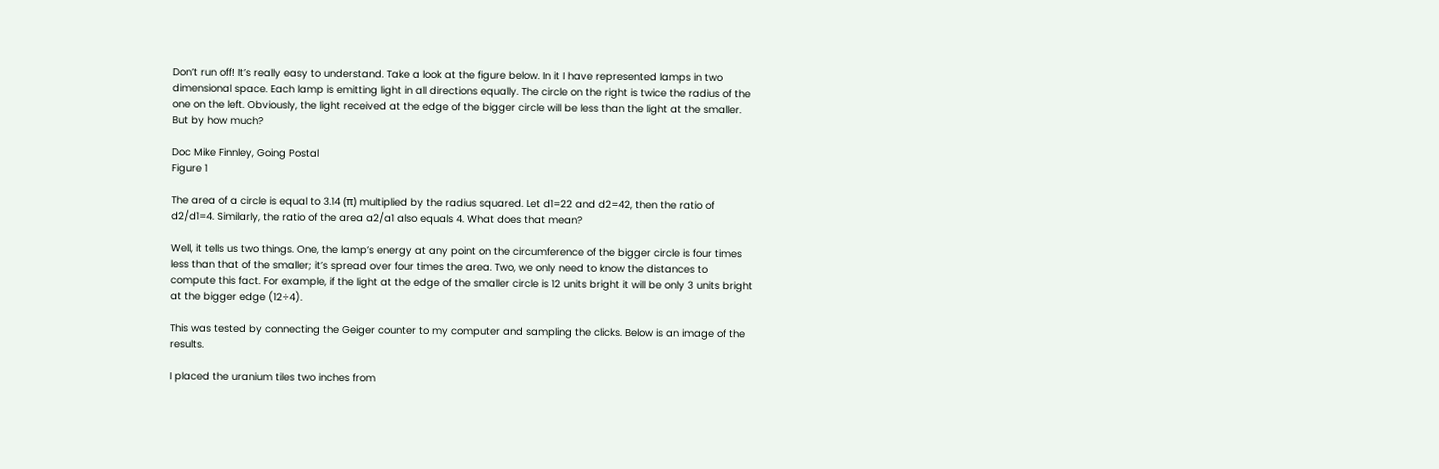Don’t run off! It’s really easy to understand. Take a look at the figure below. In it I have represented lamps in two dimensional space. Each lamp is emitting light in all directions equally. The circle on the right is twice the radius of the one on the left. Obviously, the light received at the edge of the bigger circle will be less than the light at the smaller. But by how much?

Doc Mike Finnley, Going Postal
Figure 1

The area of a circle is equal to 3.14 (π) multiplied by the radius squared. Let d1=22 and d2=42, then the ratio of d2/d1=4. Similarly, the ratio of the area a2/a1 also equals 4. What does that mean?

Well, it tells us two things. One, the lamp’s energy at any point on the circumference of the bigger circle is four times less than that of the smaller; it’s spread over four times the area. Two, we only need to know the distances to compute this fact. For example, if the light at the edge of the smaller circle is 12 units bright it will be only 3 units bright at the bigger edge (12÷4).

This was tested by connecting the Geiger counter to my computer and sampling the clicks. Below is an image of the results.

I placed the uranium tiles two inches from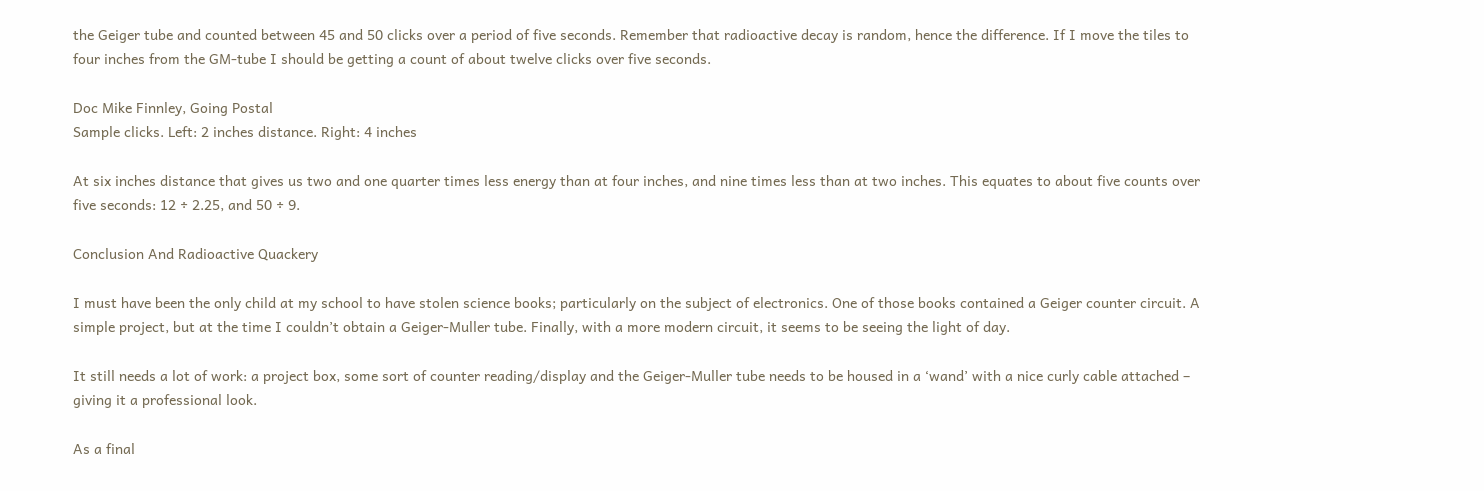the Geiger tube and counted between 45 and 50 clicks over a period of five seconds. Remember that radioactive decay is random, hence the difference. If I move the tiles to four inches from the GM-tube I should be getting a count of about twelve clicks over five seconds.

Doc Mike Finnley, Going Postal
Sample clicks. Left: 2 inches distance. Right: 4 inches

At six inches distance that gives us two and one quarter times less energy than at four inches, and nine times less than at two inches. This equates to about five counts over five seconds: 12 ÷ 2.25, and 50 ÷ 9.

Conclusion And Radioactive Quackery

I must have been the only child at my school to have stolen science books; particularly on the subject of electronics. One of those books contained a Geiger counter circuit. A simple project, but at the time I couldn’t obtain a Geiger-Muller tube. Finally, with a more modern circuit, it seems to be seeing the light of day.

It still needs a lot of work: a project box, some sort of counter reading/display and the Geiger-Muller tube needs to be housed in a ‘wand’ with a nice curly cable attached – giving it a professional look.

As a final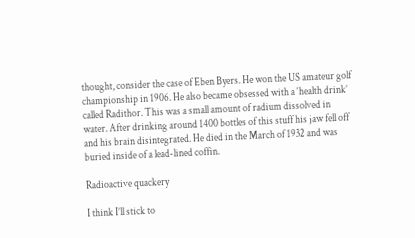thought, consider the case of Eben Byers. He won the US amateur golf championship in 1906. He also became obsessed with a ‘health drink’ called Radithor. This was a small amount of radium dissolved in water. After drinking around 1400 bottles of this stuff his jaw fell off and his brain disintegrated. He died in the March of 1932 and was buried inside of a lead-lined coffin.

Radioactive quackery

I think I’ll stick to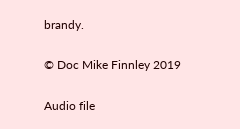brandy.

© Doc Mike Finnley 2019

Audio file